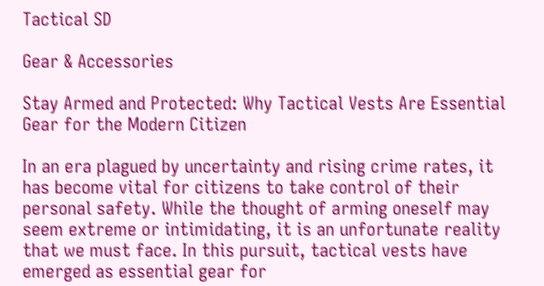Tactical SD

Gear & Accessories

Stay Armed and Protected: Why Tactical Vests Are Essential Gear for the Modern Citizen

In an era plagued by uncertainty and rising crime rates, it has become vital for citizens to take control of their personal safety. While the thought of arming oneself may seem extreme or intimidating, it is an unfortunate reality that we must face. In this pursuit, tactical vests have emerged as essential gear for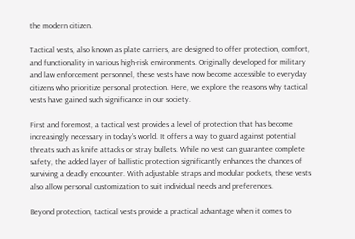the modern citizen.

Tactical vests, also known as plate carriers, are designed to offer protection, comfort, and functionality in various high-risk environments. Originally developed for military and law enforcement personnel, these vests have now become accessible to everyday citizens who prioritize personal protection. Here, we explore the reasons why tactical vests have gained such significance in our society.

First and foremost, a tactical vest provides a level of protection that has become increasingly necessary in today’s world. It offers a way to guard against potential threats such as knife attacks or stray bullets. While no vest can guarantee complete safety, the added layer of ballistic protection significantly enhances the chances of surviving a deadly encounter. With adjustable straps and modular pockets, these vests also allow personal customization to suit individual needs and preferences.

Beyond protection, tactical vests provide a practical advantage when it comes to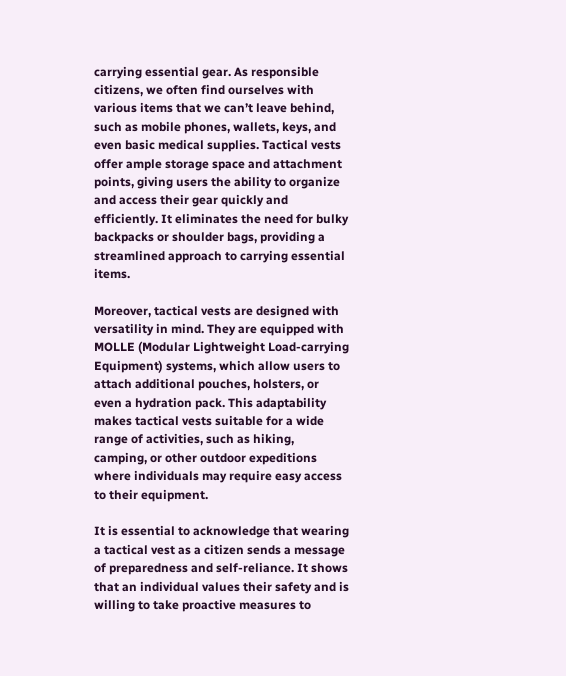carrying essential gear. As responsible citizens, we often find ourselves with various items that we can’t leave behind, such as mobile phones, wallets, keys, and even basic medical supplies. Tactical vests offer ample storage space and attachment points, giving users the ability to organize and access their gear quickly and efficiently. It eliminates the need for bulky backpacks or shoulder bags, providing a streamlined approach to carrying essential items.

Moreover, tactical vests are designed with versatility in mind. They are equipped with MOLLE (Modular Lightweight Load-carrying Equipment) systems, which allow users to attach additional pouches, holsters, or even a hydration pack. This adaptability makes tactical vests suitable for a wide range of activities, such as hiking, camping, or other outdoor expeditions where individuals may require easy access to their equipment.

It is essential to acknowledge that wearing a tactical vest as a citizen sends a message of preparedness and self-reliance. It shows that an individual values their safety and is willing to take proactive measures to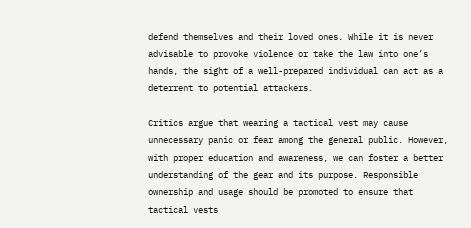defend themselves and their loved ones. While it is never advisable to provoke violence or take the law into one’s hands, the sight of a well-prepared individual can act as a deterrent to potential attackers.

Critics argue that wearing a tactical vest may cause unnecessary panic or fear among the general public. However, with proper education and awareness, we can foster a better understanding of the gear and its purpose. Responsible ownership and usage should be promoted to ensure that tactical vests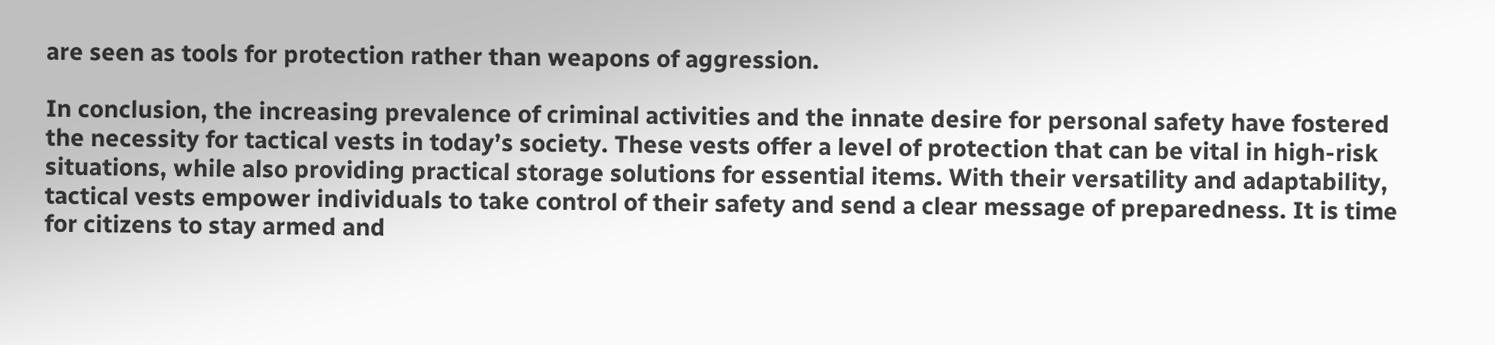are seen as tools for protection rather than weapons of aggression.

In conclusion, the increasing prevalence of criminal activities and the innate desire for personal safety have fostered the necessity for tactical vests in today’s society. These vests offer a level of protection that can be vital in high-risk situations, while also providing practical storage solutions for essential items. With their versatility and adaptability, tactical vests empower individuals to take control of their safety and send a clear message of preparedness. It is time for citizens to stay armed and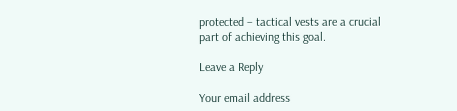protected – tactical vests are a crucial part of achieving this goal.

Leave a Reply

Your email address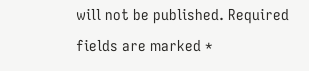will not be published. Required fields are marked *